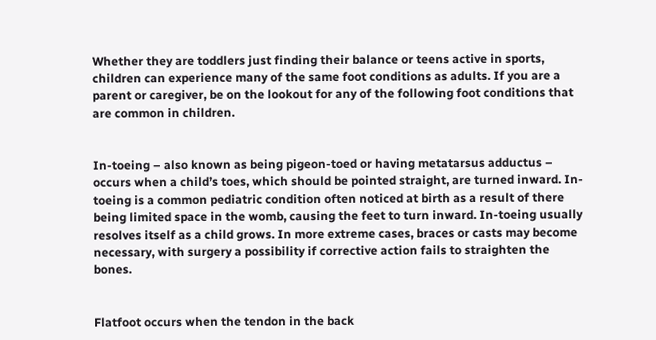Whether they are toddlers just finding their balance or teens active in sports, children can experience many of the same foot conditions as adults. If you are a parent or caregiver, be on the lookout for any of the following foot conditions that are common in children.


In-toeing – also known as being pigeon-toed or having metatarsus adductus – occurs when a child’s toes, which should be pointed straight, are turned inward. In-toeing is a common pediatric condition often noticed at birth as a result of there being limited space in the womb, causing the feet to turn inward. In-toeing usually resolves itself as a child grows. In more extreme cases, braces or casts may become necessary, with surgery a possibility if corrective action fails to straighten the bones.


Flatfoot occurs when the tendon in the back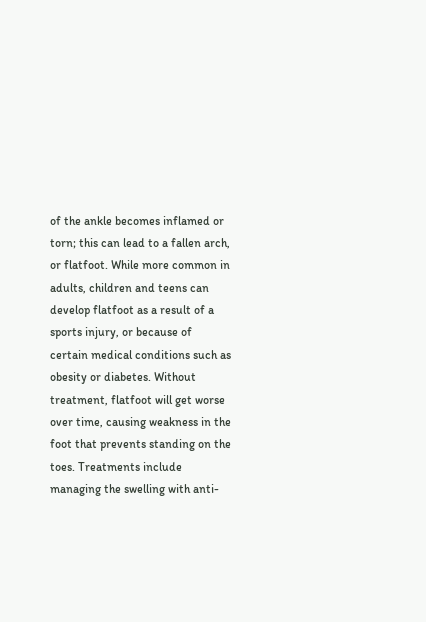of the ankle becomes inflamed or torn; this can lead to a fallen arch, or flatfoot. While more common in adults, children and teens can develop flatfoot as a result of a sports injury, or because of certain medical conditions such as obesity or diabetes. Without treatment, flatfoot will get worse over time, causing weakness in the foot that prevents standing on the toes. Treatments include managing the swelling with anti-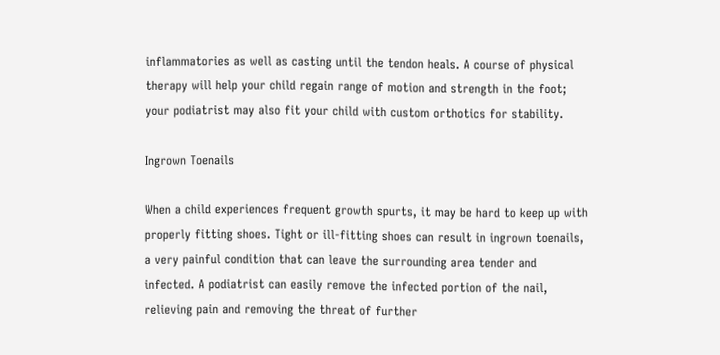inflammatories as well as casting until the tendon heals. A course of physical therapy will help your child regain range of motion and strength in the foot; your podiatrist may also fit your child with custom orthotics for stability.

Ingrown Toenails

When a child experiences frequent growth spurts, it may be hard to keep up with properly fitting shoes. Tight or ill-fitting shoes can result in ingrown toenails, a very painful condition that can leave the surrounding area tender and infected. A podiatrist can easily remove the infected portion of the nail, relieving pain and removing the threat of further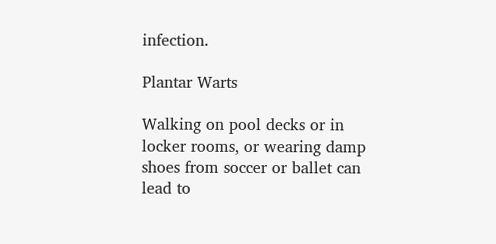infection.

Plantar Warts

Walking on pool decks or in locker rooms, or wearing damp shoes from soccer or ballet can lead to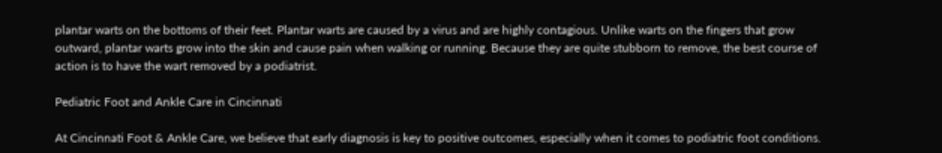plantar warts on the bottoms of their feet. Plantar warts are caused by a virus and are highly contagious. Unlike warts on the fingers that grow outward, plantar warts grow into the skin and cause pain when walking or running. Because they are quite stubborn to remove, the best course of action is to have the wart removed by a podiatrist.

Pediatric Foot and Ankle Care in Cincinnati

At Cincinnati Foot & Ankle Care, we believe that early diagnosis is key to positive outcomes, especially when it comes to podiatric foot conditions.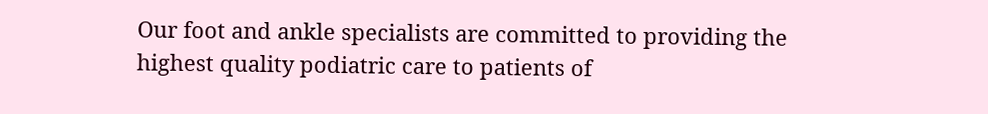Our foot and ankle specialists are committed to providing the highest quality podiatric care to patients of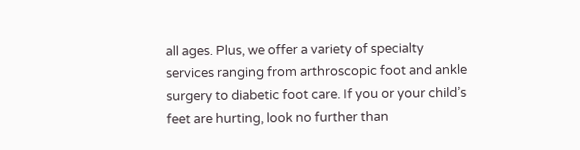all ages. Plus, we offer a variety of specialty services ranging from arthroscopic foot and ankle surgery to diabetic foot care. If you or your child’s feet are hurting, look no further than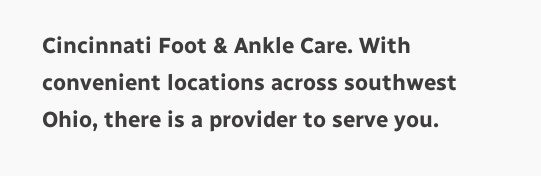Cincinnati Foot & Ankle Care. With convenient locations across southwest Ohio, there is a provider to serve you.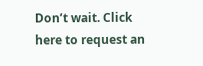Don’t wait. Click here to request an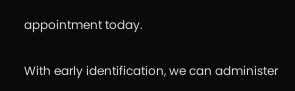appointment today.

With early identification, we can administer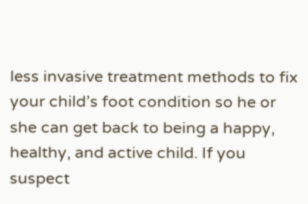less invasive treatment methods to fix your child’s foot condition so he or she can get back to being a happy, healthy, and active child. If you suspect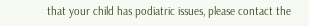that your child has podiatric issues, please contact the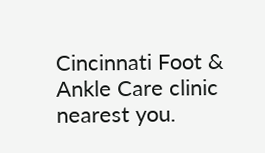Cincinnati Foot & Ankle Care clinic nearest you.